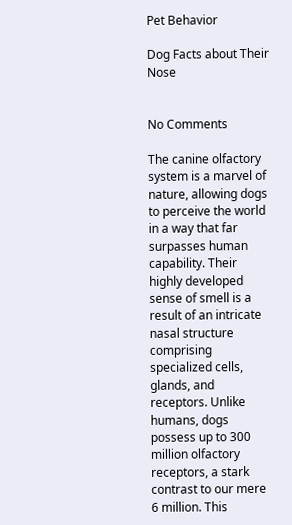Pet Behavior

Dog Facts about Their Nose


No Comments

The canine olfactory system is a marvel of nature, allowing dogs to perceive the world in a way that far surpasses human capability. Their highly developed sense of smell is a result of an intricate nasal structure comprising specialized cells, glands, and receptors. Unlike humans, dogs possess up to 300 million olfactory receptors, a stark contrast to our mere 6 million. This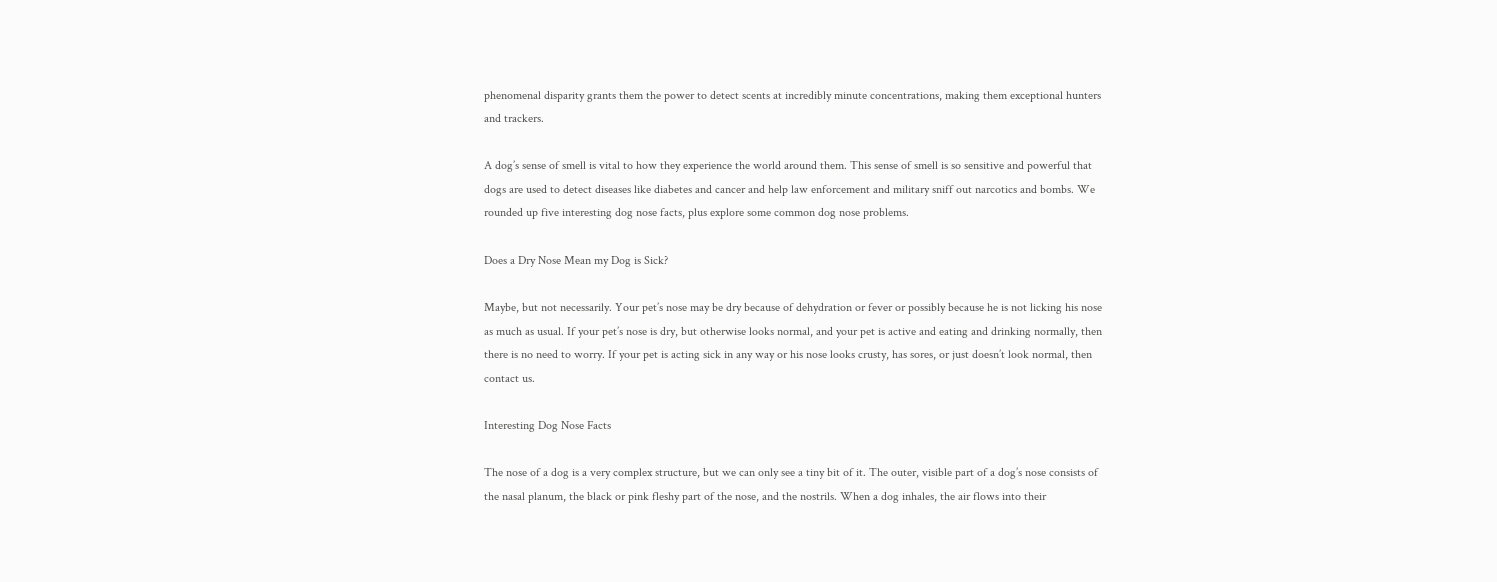phenomenal disparity grants them the power to detect scents at incredibly minute concentrations, making them exceptional hunters and trackers.

A dog’s sense of smell is vital to how they experience the world around them. This sense of smell is so sensitive and powerful that dogs are used to detect diseases like diabetes and cancer and help law enforcement and military sniff out narcotics and bombs. We rounded up five interesting dog nose facts, plus explore some common dog nose problems.

Does a Dry Nose Mean my Dog is Sick?

Maybe, but not necessarily. Your pet’s nose may be dry because of dehydration or fever or possibly because he is not licking his nose as much as usual. If your pet’s nose is dry, but otherwise looks normal, and your pet is active and eating and drinking normally, then there is no need to worry. If your pet is acting sick in any way or his nose looks crusty, has sores, or just doesn’t look normal, then contact us.

Interesting Dog Nose Facts

The nose of a dog is a very complex structure, but we can only see a tiny bit of it. The outer, visible part of a dog’s nose consists of the nasal planum, the black or pink fleshy part of the nose, and the nostrils. When a dog inhales, the air flows into their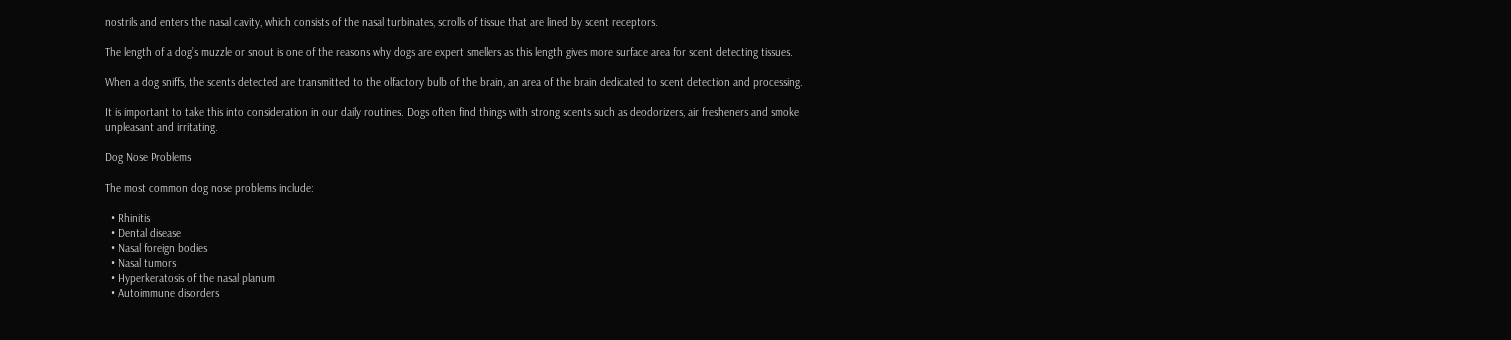nostrils and enters the nasal cavity, which consists of the nasal turbinates, scrolls of tissue that are lined by scent receptors.

The length of a dog’s muzzle or snout is one of the reasons why dogs are expert smellers as this length gives more surface area for scent detecting tissues.

When a dog sniffs, the scents detected are transmitted to the olfactory bulb of the brain, an area of the brain dedicated to scent detection and processing.

It is important to take this into consideration in our daily routines. Dogs often find things with strong scents such as deodorizers, air fresheners and smoke unpleasant and irritating.

Dog Nose Problems

The most common dog nose problems include:

  • Rhinitis
  • Dental disease
  • Nasal foreign bodies
  • Nasal tumors
  • Hyperkeratosis of the nasal planum
  • Autoimmune disorders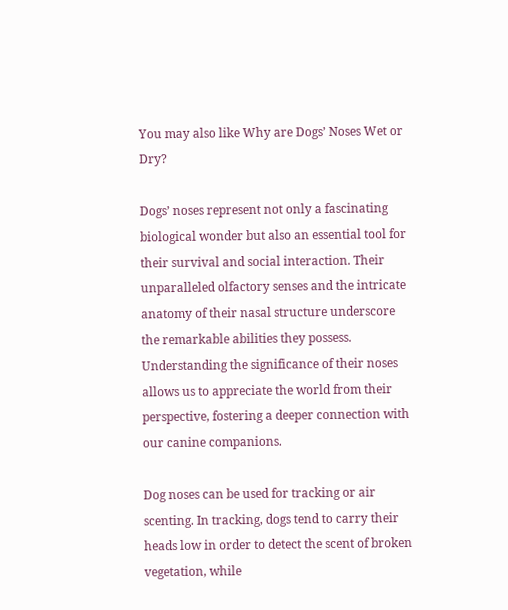You may also like Why are Dogs’ Noses Wet or Dry?

Dogs’ noses represent not only a fascinating biological wonder but also an essential tool for their survival and social interaction. Their unparalleled olfactory senses and the intricate anatomy of their nasal structure underscore the remarkable abilities they possess. Understanding the significance of their noses allows us to appreciate the world from their perspective, fostering a deeper connection with our canine companions.

Dog noses can be used for tracking or air scenting. In tracking, dogs tend to carry their heads low in order to detect the scent of broken vegetation, while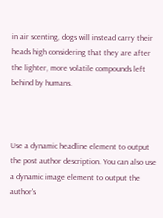in air scenting, dogs will instead carry their heads high considering that they are after the lighter, more volatile compounds left behind by humans.



Use a dynamic headline element to output the post author description. You can also use a dynamic image element to output the author's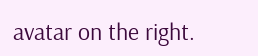avatar on the right.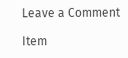Leave a Comment

Item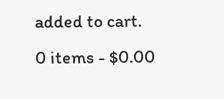added to cart.
0 items - $0.00